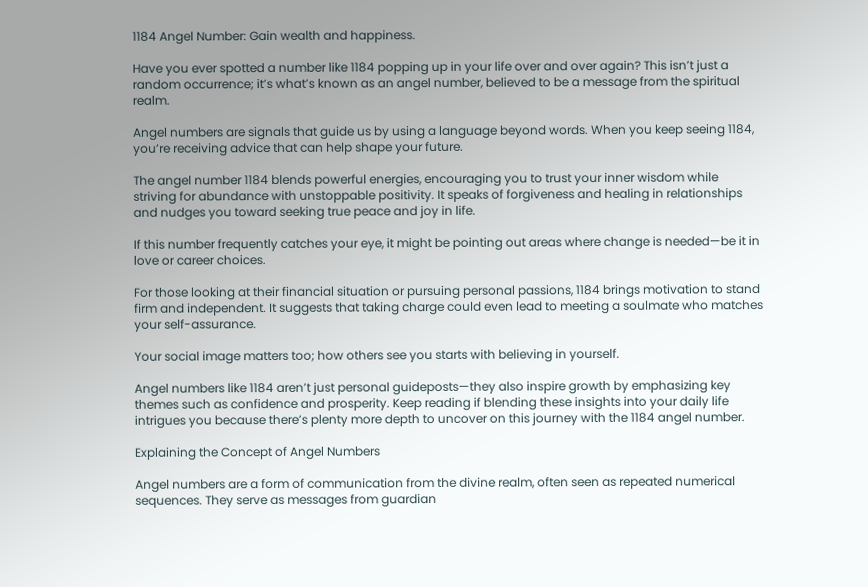1184 Angel Number: Gain wealth and happiness.

Have you ever spotted a number like 1184 popping up in your life over and over again? This isn’t just a random occurrence; it’s what’s known as an angel number, believed to be a message from the spiritual realm.

Angel numbers are signals that guide us by using a language beyond words. When you keep seeing 1184, you’re receiving advice that can help shape your future.

The angel number 1184 blends powerful energies, encouraging you to trust your inner wisdom while striving for abundance with unstoppable positivity. It speaks of forgiveness and healing in relationships and nudges you toward seeking true peace and joy in life.

If this number frequently catches your eye, it might be pointing out areas where change is needed—be it in love or career choices.

For those looking at their financial situation or pursuing personal passions, 1184 brings motivation to stand firm and independent. It suggests that taking charge could even lead to meeting a soulmate who matches your self-assurance.

Your social image matters too; how others see you starts with believing in yourself.

Angel numbers like 1184 aren’t just personal guideposts—they also inspire growth by emphasizing key themes such as confidence and prosperity. Keep reading if blending these insights into your daily life intrigues you because there’s plenty more depth to uncover on this journey with the 1184 angel number.

Explaining the Concept of Angel Numbers

Angel numbers are a form of communication from the divine realm, often seen as repeated numerical sequences. They serve as messages from guardian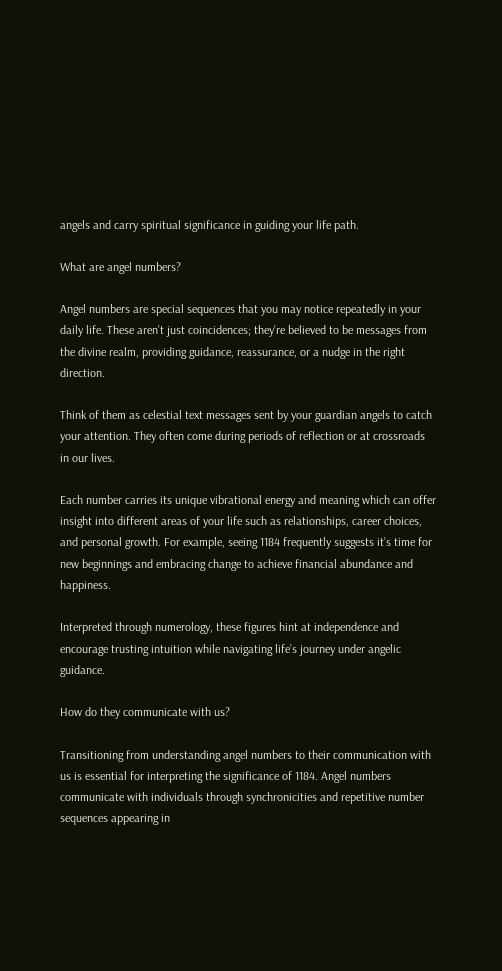angels and carry spiritual significance in guiding your life path.

What are angel numbers?

Angel numbers are special sequences that you may notice repeatedly in your daily life. These aren’t just coincidences; they’re believed to be messages from the divine realm, providing guidance, reassurance, or a nudge in the right direction.

Think of them as celestial text messages sent by your guardian angels to catch your attention. They often come during periods of reflection or at crossroads in our lives.

Each number carries its unique vibrational energy and meaning which can offer insight into different areas of your life such as relationships, career choices, and personal growth. For example, seeing 1184 frequently suggests it’s time for new beginnings and embracing change to achieve financial abundance and happiness.

Interpreted through numerology, these figures hint at independence and encourage trusting intuition while navigating life’s journey under angelic guidance.

How do they communicate with us?

Transitioning from understanding angel numbers to their communication with us is essential for interpreting the significance of 1184. Angel numbers communicate with individuals through synchronicities and repetitive number sequences appearing in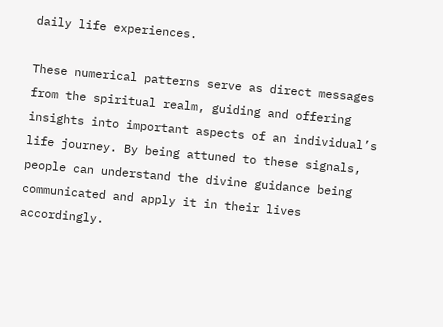daily life experiences.

These numerical patterns serve as direct messages from the spiritual realm, guiding and offering insights into important aspects of an individual’s life journey. By being attuned to these signals, people can understand the divine guidance being communicated and apply it in their lives accordingly.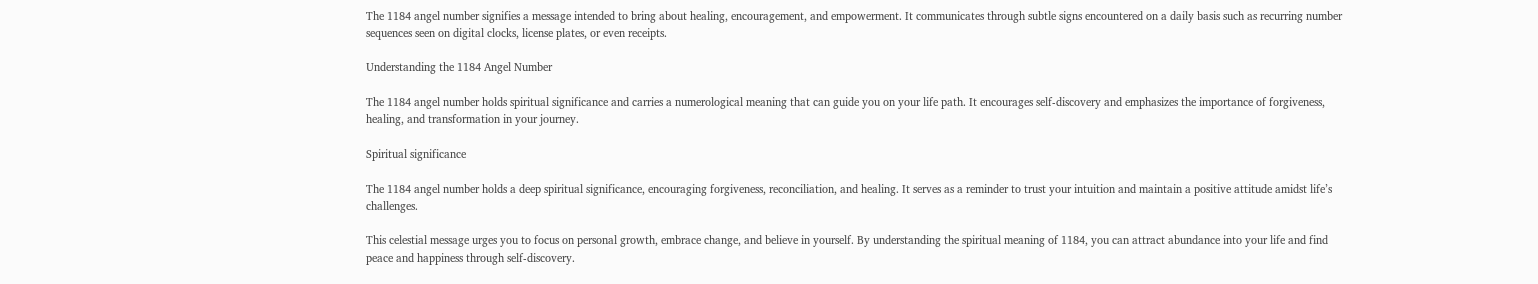The 1184 angel number signifies a message intended to bring about healing, encouragement, and empowerment. It communicates through subtle signs encountered on a daily basis such as recurring number sequences seen on digital clocks, license plates, or even receipts.

Understanding the 1184 Angel Number

The 1184 angel number holds spiritual significance and carries a numerological meaning that can guide you on your life path. It encourages self-discovery and emphasizes the importance of forgiveness, healing, and transformation in your journey.

Spiritual significance

The 1184 angel number holds a deep spiritual significance, encouraging forgiveness, reconciliation, and healing. It serves as a reminder to trust your intuition and maintain a positive attitude amidst life’s challenges.

This celestial message urges you to focus on personal growth, embrace change, and believe in yourself. By understanding the spiritual meaning of 1184, you can attract abundance into your life and find peace and happiness through self-discovery.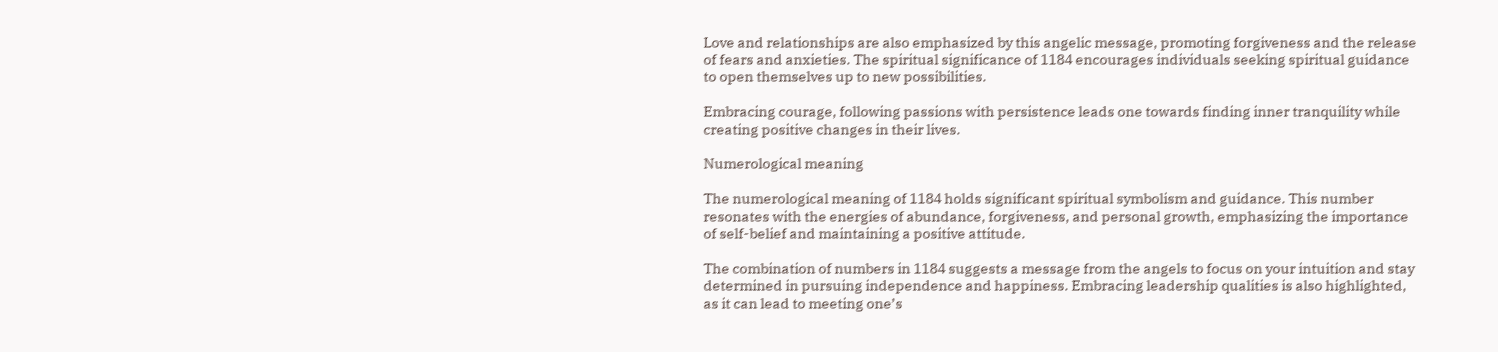Love and relationships are also emphasized by this angelic message, promoting forgiveness and the release of fears and anxieties. The spiritual significance of 1184 encourages individuals seeking spiritual guidance to open themselves up to new possibilities.

Embracing courage, following passions with persistence leads one towards finding inner tranquility while creating positive changes in their lives.

Numerological meaning

The numerological meaning of 1184 holds significant spiritual symbolism and guidance. This number resonates with the energies of abundance, forgiveness, and personal growth, emphasizing the importance of self-belief and maintaining a positive attitude.

The combination of numbers in 1184 suggests a message from the angels to focus on your intuition and stay determined in pursuing independence and happiness. Embracing leadership qualities is also highlighted, as it can lead to meeting one’s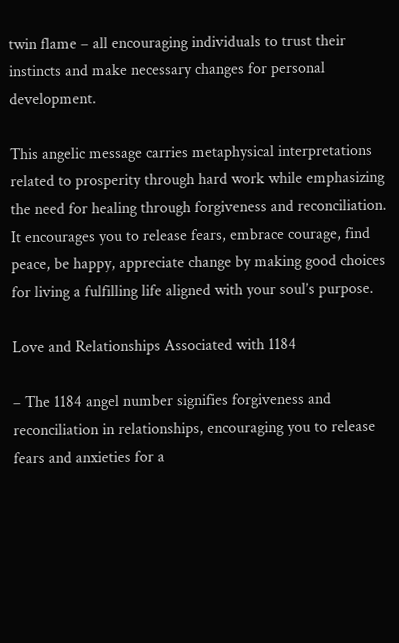twin flame – all encouraging individuals to trust their instincts and make necessary changes for personal development.

This angelic message carries metaphysical interpretations related to prosperity through hard work while emphasizing the need for healing through forgiveness and reconciliation. It encourages you to release fears, embrace courage, find peace, be happy, appreciate change by making good choices for living a fulfilling life aligned with your soul’s purpose.

Love and Relationships Associated with 1184

– The 1184 angel number signifies forgiveness and reconciliation in relationships, encouraging you to release fears and anxieties for a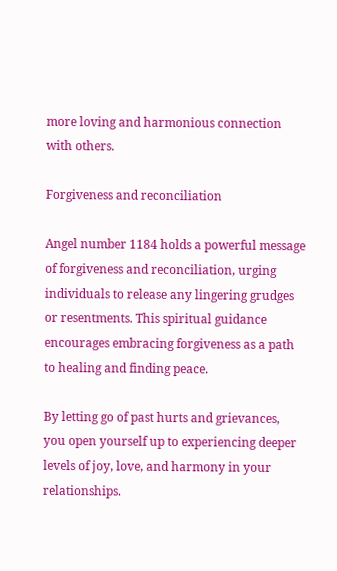more loving and harmonious connection with others.

Forgiveness and reconciliation

Angel number 1184 holds a powerful message of forgiveness and reconciliation, urging individuals to release any lingering grudges or resentments. This spiritual guidance encourages embracing forgiveness as a path to healing and finding peace.

By letting go of past hurts and grievances, you open yourself up to experiencing deeper levels of joy, love, and harmony in your relationships.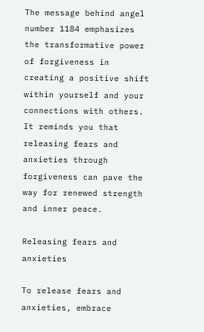The message behind angel number 1184 emphasizes the transformative power of forgiveness in creating a positive shift within yourself and your connections with others. It reminds you that releasing fears and anxieties through forgiveness can pave the way for renewed strength and inner peace.

Releasing fears and anxieties

To release fears and anxieties, embrace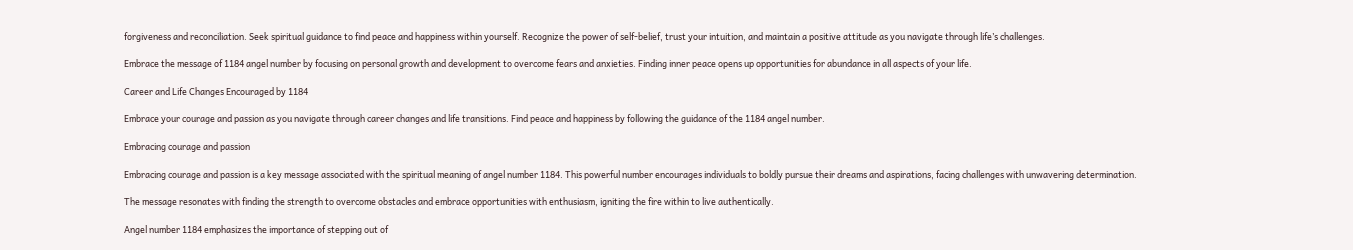forgiveness and reconciliation. Seek spiritual guidance to find peace and happiness within yourself. Recognize the power of self-belief, trust your intuition, and maintain a positive attitude as you navigate through life’s challenges.

Embrace the message of 1184 angel number by focusing on personal growth and development to overcome fears and anxieties. Finding inner peace opens up opportunities for abundance in all aspects of your life.

Career and Life Changes Encouraged by 1184

Embrace your courage and passion as you navigate through career changes and life transitions. Find peace and happiness by following the guidance of the 1184 angel number.

Embracing courage and passion

Embracing courage and passion is a key message associated with the spiritual meaning of angel number 1184. This powerful number encourages individuals to boldly pursue their dreams and aspirations, facing challenges with unwavering determination.

The message resonates with finding the strength to overcome obstacles and embrace opportunities with enthusiasm, igniting the fire within to live authentically.

Angel number 1184 emphasizes the importance of stepping out of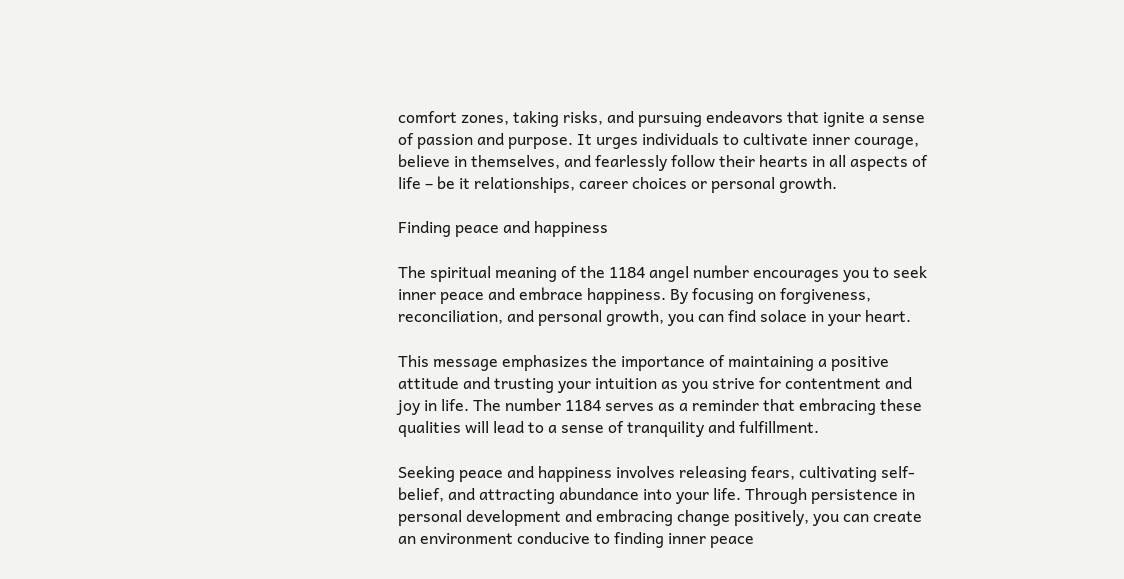comfort zones, taking risks, and pursuing endeavors that ignite a sense of passion and purpose. It urges individuals to cultivate inner courage, believe in themselves, and fearlessly follow their hearts in all aspects of life – be it relationships, career choices or personal growth.

Finding peace and happiness

The spiritual meaning of the 1184 angel number encourages you to seek inner peace and embrace happiness. By focusing on forgiveness, reconciliation, and personal growth, you can find solace in your heart.

This message emphasizes the importance of maintaining a positive attitude and trusting your intuition as you strive for contentment and joy in life. The number 1184 serves as a reminder that embracing these qualities will lead to a sense of tranquility and fulfillment.

Seeking peace and happiness involves releasing fears, cultivating self-belief, and attracting abundance into your life. Through persistence in personal development and embracing change positively, you can create an environment conducive to finding inner peace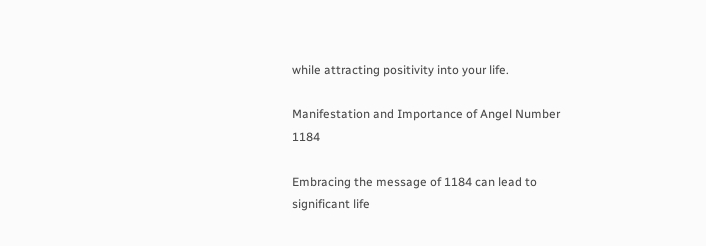while attracting positivity into your life.

Manifestation and Importance of Angel Number 1184

Embracing the message of 1184 can lead to significant life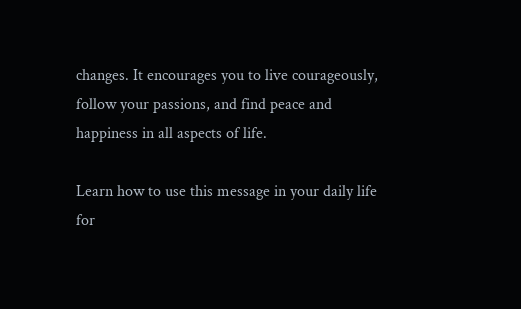changes. It encourages you to live courageously, follow your passions, and find peace and happiness in all aspects of life.

Learn how to use this message in your daily life for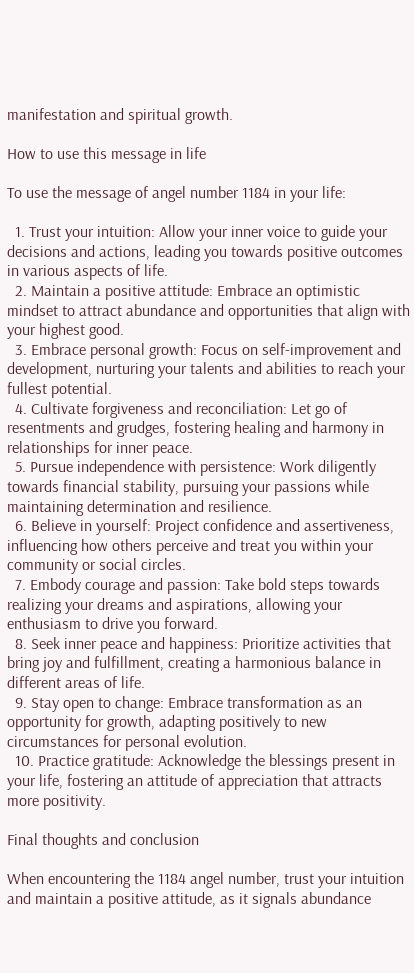manifestation and spiritual growth.

How to use this message in life

To use the message of angel number 1184 in your life:

  1. Trust your intuition: Allow your inner voice to guide your decisions and actions, leading you towards positive outcomes in various aspects of life.
  2. Maintain a positive attitude: Embrace an optimistic mindset to attract abundance and opportunities that align with your highest good.
  3. Embrace personal growth: Focus on self-improvement and development, nurturing your talents and abilities to reach your fullest potential.
  4. Cultivate forgiveness and reconciliation: Let go of resentments and grudges, fostering healing and harmony in relationships for inner peace.
  5. Pursue independence with persistence: Work diligently towards financial stability, pursuing your passions while maintaining determination and resilience.
  6. Believe in yourself: Project confidence and assertiveness, influencing how others perceive and treat you within your community or social circles.
  7. Embody courage and passion: Take bold steps towards realizing your dreams and aspirations, allowing your enthusiasm to drive you forward.
  8. Seek inner peace and happiness: Prioritize activities that bring joy and fulfillment, creating a harmonious balance in different areas of life.
  9. Stay open to change: Embrace transformation as an opportunity for growth, adapting positively to new circumstances for personal evolution.
  10. Practice gratitude: Acknowledge the blessings present in your life, fostering an attitude of appreciation that attracts more positivity.

Final thoughts and conclusion

When encountering the 1184 angel number, trust your intuition and maintain a positive attitude, as it signals abundance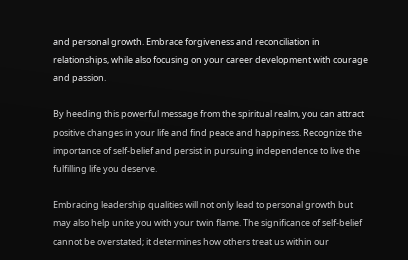and personal growth. Embrace forgiveness and reconciliation in relationships, while also focusing on your career development with courage and passion.

By heeding this powerful message from the spiritual realm, you can attract positive changes in your life and find peace and happiness. Recognize the importance of self-belief and persist in pursuing independence to live the fulfilling life you deserve.

Embracing leadership qualities will not only lead to personal growth but may also help unite you with your twin flame. The significance of self-belief cannot be overstated; it determines how others treat us within our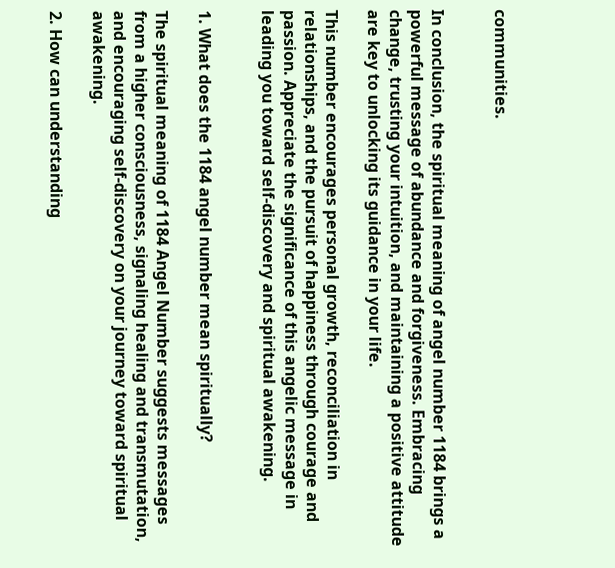communities.


In conclusion, the spiritual meaning of angel number 1184 brings a powerful message of abundance and forgiveness. Embracing change, trusting your intuition, and maintaining a positive attitude are key to unlocking its guidance in your life.

This number encourages personal growth, reconciliation in relationships, and the pursuit of happiness through courage and passion. Appreciate the significance of this angelic message in leading you toward self-discovery and spiritual awakening.


1. What does the 1184 angel number mean spiritually?

The spiritual meaning of 1184 Angel Number suggests messages from a higher consciousness, signaling healing and transmutation, and encouraging self-discovery on your journey toward spiritual awakening.

2. How can understanding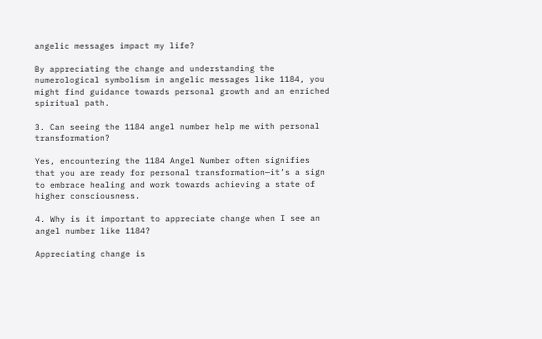angelic messages impact my life?

By appreciating the change and understanding the numerological symbolism in angelic messages like 1184, you might find guidance towards personal growth and an enriched spiritual path.

3. Can seeing the 1184 angel number help me with personal transformation?

Yes, encountering the 1184 Angel Number often signifies that you are ready for personal transformation—it’s a sign to embrace healing and work towards achieving a state of higher consciousness.

4. Why is it important to appreciate change when I see an angel number like 1184?

Appreciating change is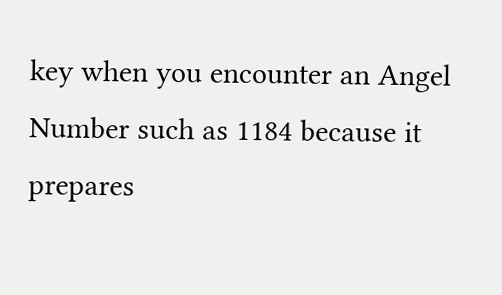key when you encounter an Angel Number such as 1184 because it prepares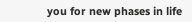you for new phases in life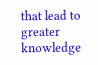that lead to greater knowledge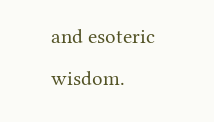and esoteric wisdom.